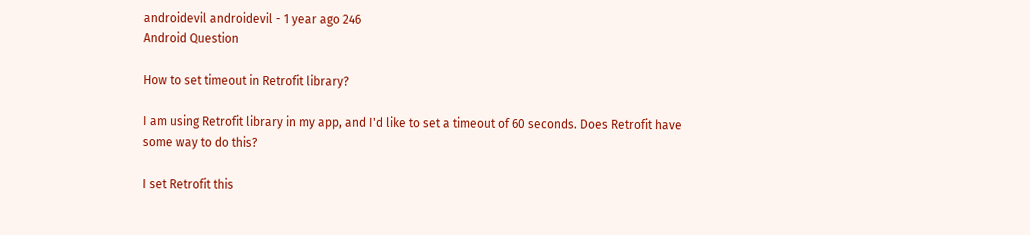androidevil androidevil - 1 year ago 246
Android Question

How to set timeout in Retrofit library?

I am using Retrofit library in my app, and I'd like to set a timeout of 60 seconds. Does Retrofit have some way to do this?

I set Retrofit this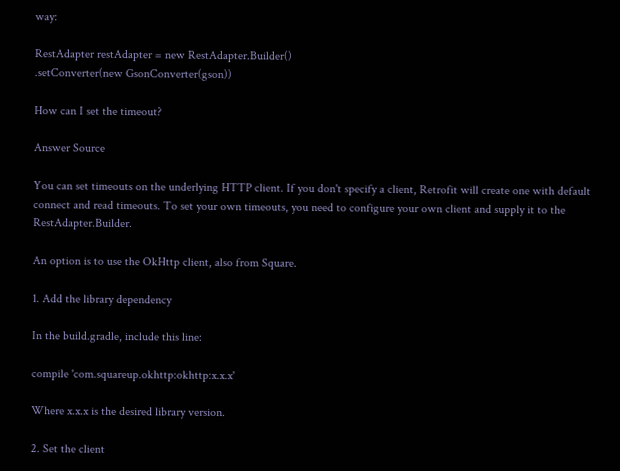way:

RestAdapter restAdapter = new RestAdapter.Builder()
.setConverter(new GsonConverter(gson))

How can I set the timeout?

Answer Source

You can set timeouts on the underlying HTTP client. If you don't specify a client, Retrofit will create one with default connect and read timeouts. To set your own timeouts, you need to configure your own client and supply it to the RestAdapter.Builder.

An option is to use the OkHttp client, also from Square.

1. Add the library dependency

In the build.gradle, include this line:

compile 'com.squareup.okhttp:okhttp:x.x.x'

Where x.x.x is the desired library version.

2. Set the client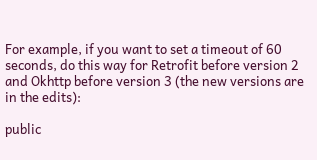For example, if you want to set a timeout of 60 seconds, do this way for Retrofit before version 2 and Okhttp before version 3 (the new versions are in the edits):

public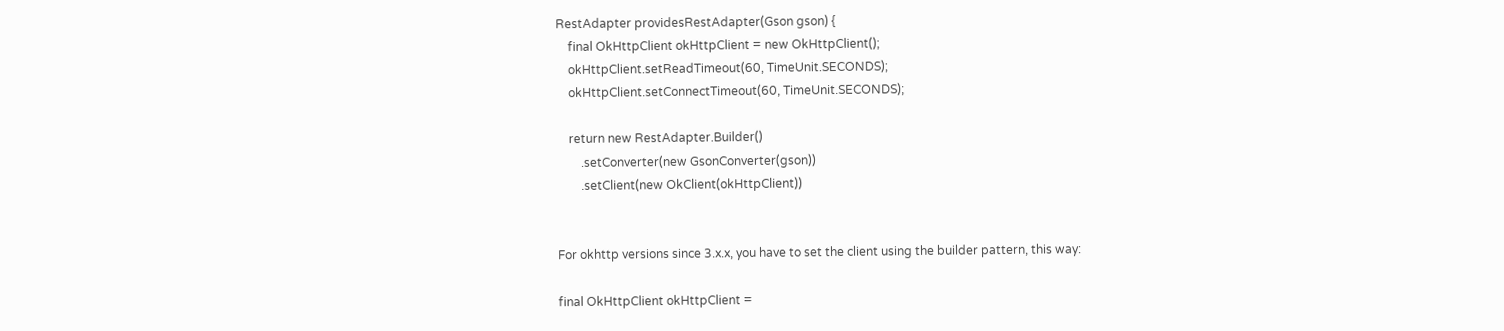RestAdapter providesRestAdapter(Gson gson) {
    final OkHttpClient okHttpClient = new OkHttpClient();
    okHttpClient.setReadTimeout(60, TimeUnit.SECONDS);
    okHttpClient.setConnectTimeout(60, TimeUnit.SECONDS);

    return new RestAdapter.Builder()
        .setConverter(new GsonConverter(gson))
        .setClient(new OkClient(okHttpClient))


For okhttp versions since 3.x.x, you have to set the client using the builder pattern, this way:

final OkHttpClient okHttpClient =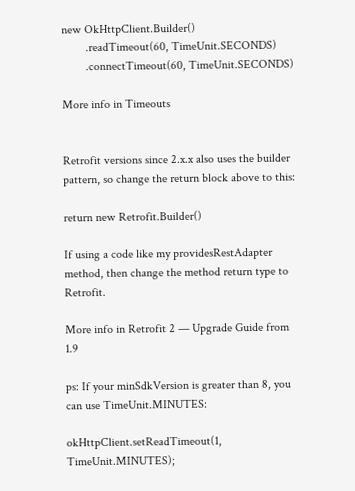new OkHttpClient.Builder()
        .readTimeout(60, TimeUnit.SECONDS)
        .connectTimeout(60, TimeUnit.SECONDS)

More info in Timeouts


Retrofit versions since 2.x.x also uses the builder pattern, so change the return block above to this:

return new Retrofit.Builder()

If using a code like my providesRestAdapter method, then change the method return type to Retrofit.

More info in Retrofit 2 — Upgrade Guide from 1.9

ps: If your minSdkVersion is greater than 8, you can use TimeUnit.MINUTES:

okHttpClient.setReadTimeout(1, TimeUnit.MINUTES);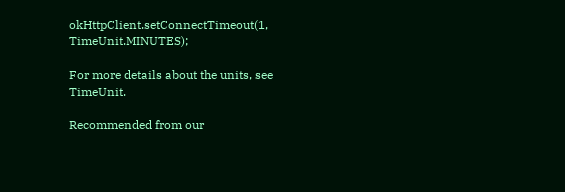okHttpClient.setConnectTimeout(1, TimeUnit.MINUTES);

For more details about the units, see TimeUnit.

Recommended from our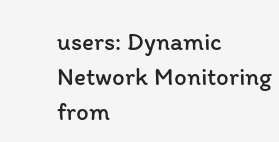users: Dynamic Network Monitoring from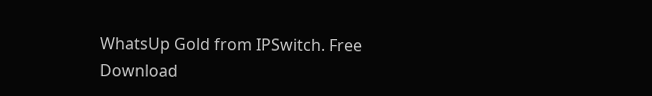WhatsUp Gold from IPSwitch. Free Download